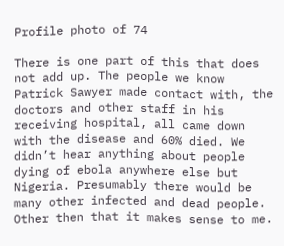Profile photo of 74

There is one part of this that does not add up. The people we know Patrick Sawyer made contact with, the doctors and other staff in his receiving hospital, all came down with the disease and 60% died. We didn’t hear anything about people dying of ebola anywhere else but Nigeria. Presumably there would be many other infected and dead people. Other then that it makes sense to me.